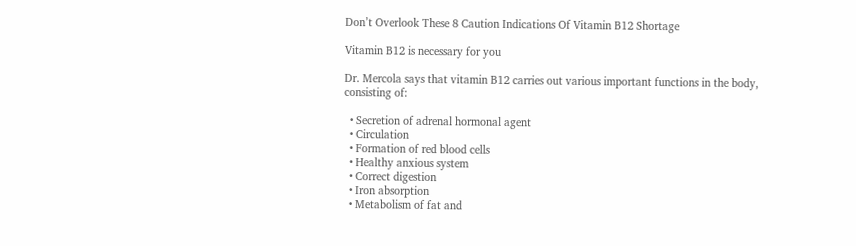Don’t Overlook These 8 Caution Indications Of Vitamin B12 Shortage

Vitamin B12 is necessary for you

Dr. Mercola says that vitamin B12 carries out various important functions in the body, consisting of:

  • Secretion of adrenal hormonal agent
  • Circulation
  • Formation of red blood cells
  • Healthy anxious system
  • Correct digestion
  • Iron absorption
  • Metabolism of fat and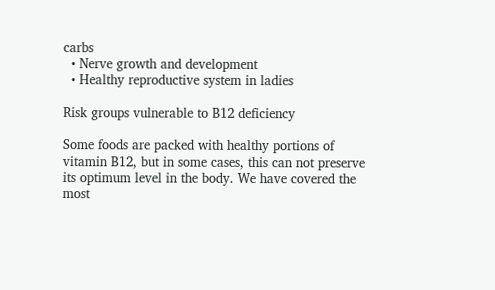carbs
  • Nerve growth and development
  • Healthy reproductive system in ladies

Risk groups vulnerable to B12 deficiency

Some foods are packed with healthy portions of vitamin B12, but in some cases, this can not preserve its optimum level in the body. We have covered the most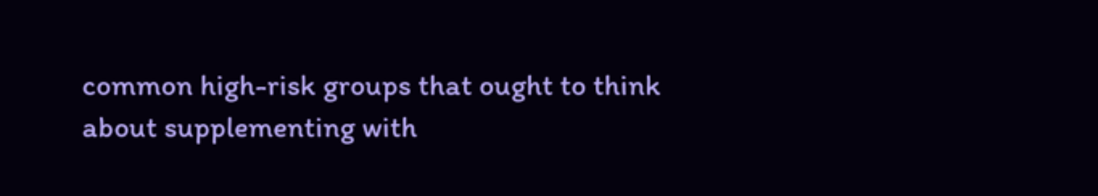common high-risk groups that ought to think about supplementing with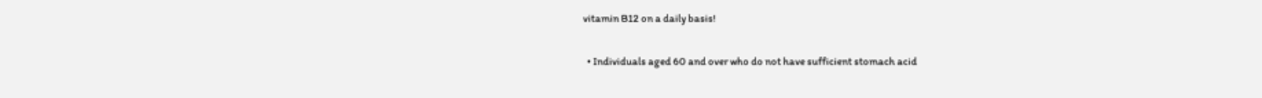vitamin B12 on a daily basis!

  • Individuals aged 60 and over who do not have sufficient stomach acid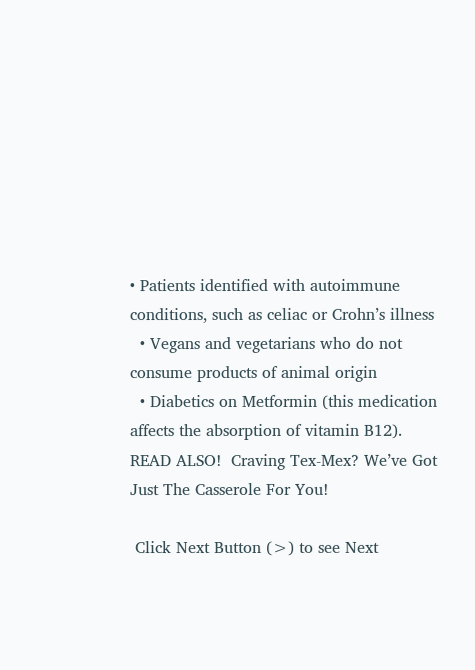• Patients identified with autoimmune conditions, such as celiac or Crohn’s illness
  • Vegans and vegetarians who do not consume products of animal origin
  • Diabetics on Metformin (this medication affects the absorption of vitamin B12).
READ ALSO!  Craving Tex-Mex? We’ve Got Just The Casserole For You!

 Click Next Button (>) to see Next